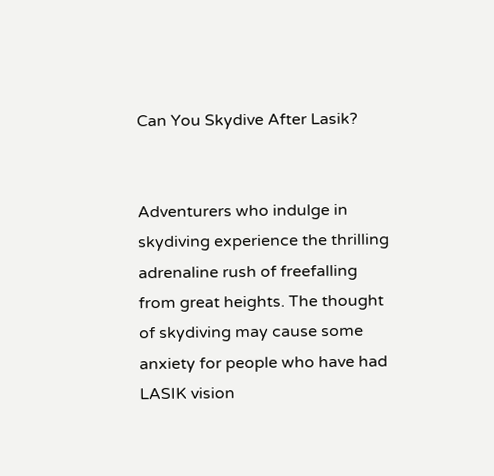Can You Skydive After Lasik?


Adventurers who indulge in skydiving experience the thrilling adrenaline rush of freefalling from great heights. The thought of skydiving may cause some anxiety for people who have had LASIK vision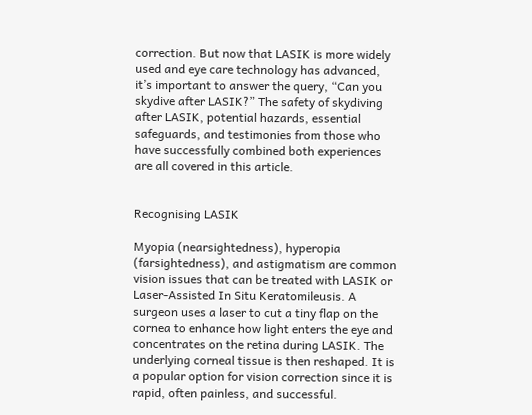correction. But now that LASIK is more widely used and eye care technology has advanced, it’s important to answer the query, “Can you skydive after LASIK?” The safety of skydiving after LASIK, potential hazards, essential safeguards, and testimonies from those who have successfully combined both experiences are all covered in this article.


Recognising LASIK

Myopia (nearsightedness), hyperopia (farsightedness), and astigmatism are common vision issues that can be treated with LASIK or Laser-Assisted In Situ Keratomileusis. A surgeon uses a laser to cut a tiny flap on the cornea to enhance how light enters the eye and concentrates on the retina during LASIK. The underlying corneal tissue is then reshaped. It is a popular option for vision correction since it is rapid, often painless, and successful.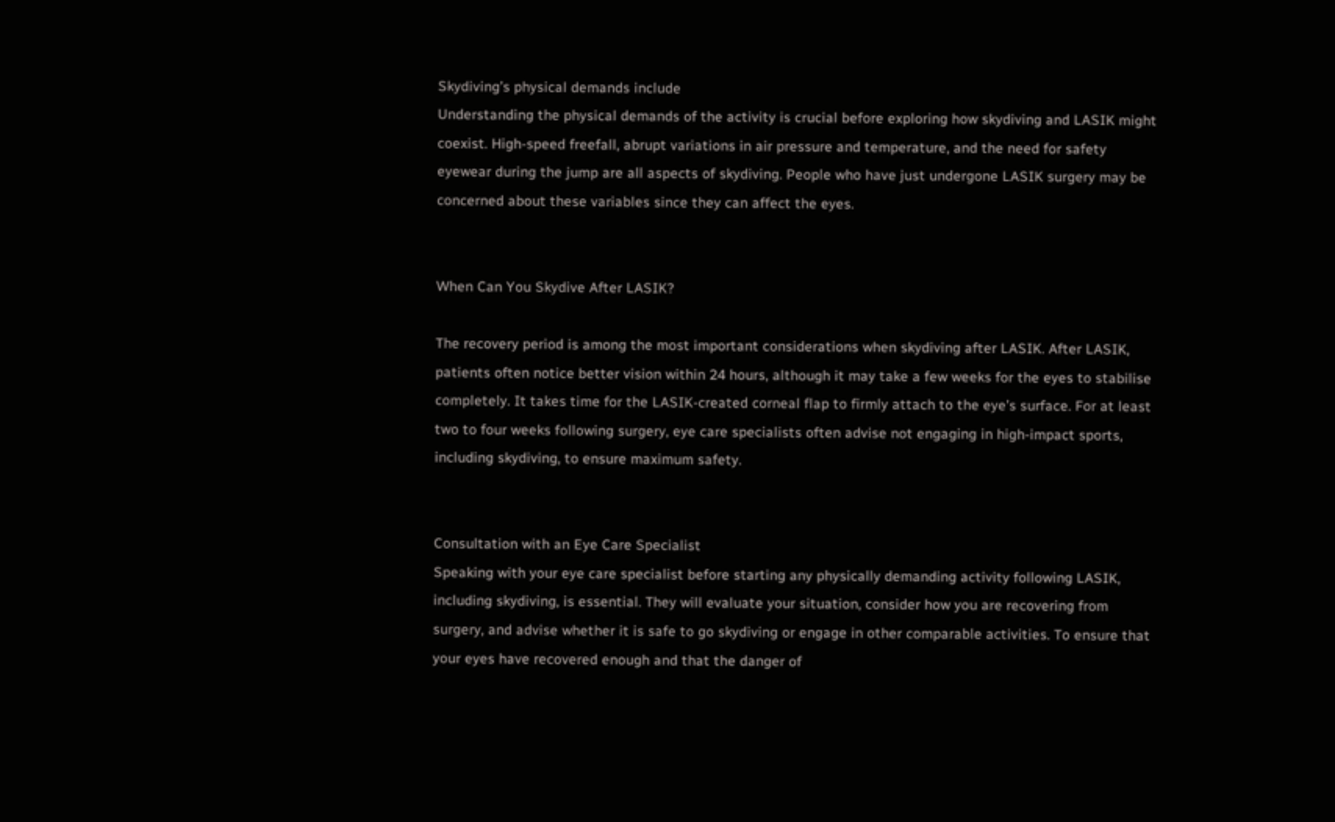Skydiving’s physical demands include
Understanding the physical demands of the activity is crucial before exploring how skydiving and LASIK might coexist. High-speed freefall, abrupt variations in air pressure and temperature, and the need for safety eyewear during the jump are all aspects of skydiving. People who have just undergone LASIK surgery may be concerned about these variables since they can affect the eyes.


When Can You Skydive After LASIK?

The recovery period is among the most important considerations when skydiving after LASIK. After LASIK, patients often notice better vision within 24 hours, although it may take a few weeks for the eyes to stabilise completely. It takes time for the LASIK-created corneal flap to firmly attach to the eye’s surface. For at least two to four weeks following surgery, eye care specialists often advise not engaging in high-impact sports, including skydiving, to ensure maximum safety.


Consultation with an Eye Care Specialist
Speaking with your eye care specialist before starting any physically demanding activity following LASIK, including skydiving, is essential. They will evaluate your situation, consider how you are recovering from surgery, and advise whether it is safe to go skydiving or engage in other comparable activities. To ensure that your eyes have recovered enough and that the danger of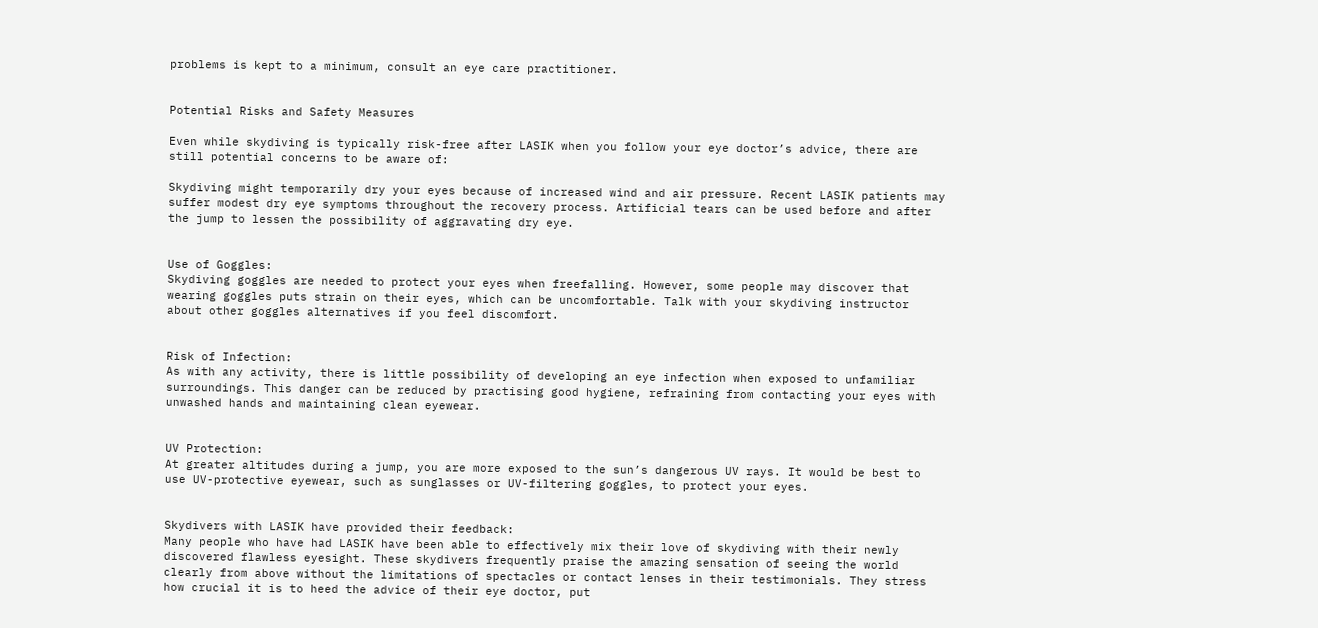problems is kept to a minimum, consult an eye care practitioner.


Potential Risks and Safety Measures

Even while skydiving is typically risk-free after LASIK when you follow your eye doctor’s advice, there are still potential concerns to be aware of:

Skydiving might temporarily dry your eyes because of increased wind and air pressure. Recent LASIK patients may suffer modest dry eye symptoms throughout the recovery process. Artificial tears can be used before and after the jump to lessen the possibility of aggravating dry eye.


Use of Goggles:
Skydiving goggles are needed to protect your eyes when freefalling. However, some people may discover that wearing goggles puts strain on their eyes, which can be uncomfortable. Talk with your skydiving instructor about other goggles alternatives if you feel discomfort.


Risk of Infection:
As with any activity, there is little possibility of developing an eye infection when exposed to unfamiliar surroundings. This danger can be reduced by practising good hygiene, refraining from contacting your eyes with unwashed hands and maintaining clean eyewear.


UV Protection:
At greater altitudes during a jump, you are more exposed to the sun’s dangerous UV rays. It would be best to use UV-protective eyewear, such as sunglasses or UV-filtering goggles, to protect your eyes.


Skydivers with LASIK have provided their feedback:
Many people who have had LASIK have been able to effectively mix their love of skydiving with their newly discovered flawless eyesight. These skydivers frequently praise the amazing sensation of seeing the world clearly from above without the limitations of spectacles or contact lenses in their testimonials. They stress how crucial it is to heed the advice of their eye doctor, put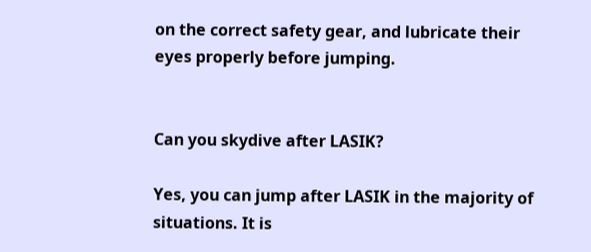on the correct safety gear, and lubricate their eyes properly before jumping.


Can you skydive after LASIK?

Yes, you can jump after LASIK in the majority of situations. It is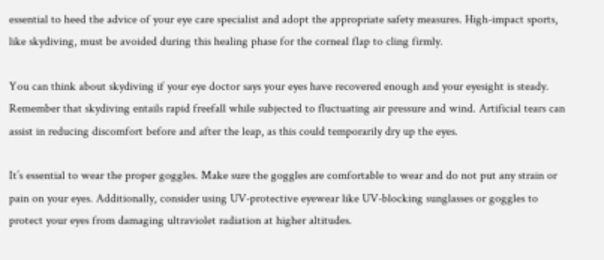essential to heed the advice of your eye care specialist and adopt the appropriate safety measures. High-impact sports, like skydiving, must be avoided during this healing phase for the corneal flap to cling firmly.

You can think about skydiving if your eye doctor says your eyes have recovered enough and your eyesight is steady. Remember that skydiving entails rapid freefall while subjected to fluctuating air pressure and wind. Artificial tears can assist in reducing discomfort before and after the leap, as this could temporarily dry up the eyes.

It’s essential to wear the proper goggles. Make sure the goggles are comfortable to wear and do not put any strain or pain on your eyes. Additionally, consider using UV-protective eyewear like UV-blocking sunglasses or goggles to protect your eyes from damaging ultraviolet radiation at higher altitudes.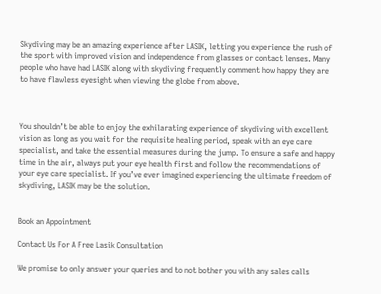Skydiving may be an amazing experience after LASIK, letting you experience the rush of the sport with improved vision and independence from glasses or contact lenses. Many people who have had LASIK along with skydiving frequently comment how happy they are to have flawless eyesight when viewing the globe from above.



You shouldn’t be able to enjoy the exhilarating experience of skydiving with excellent vision as long as you wait for the requisite healing period, speak with an eye care specialist, and take the essential measures during the jump. To ensure a safe and happy time in the air, always put your eye health first and follow the recommendations of your eye care specialist. If you’ve ever imagined experiencing the ultimate freedom of skydiving, LASIK may be the solution.


Book an Appointment

Contact Us For A Free Lasik Consultation

We promise to only answer your queries and to not bother you with any sales calls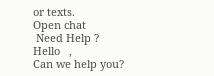or texts.
Open chat
 Need Help ?
Hello   ,
Can we help you?